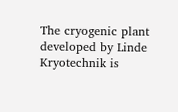The cryogenic plant developed by Linde Kryotechnik is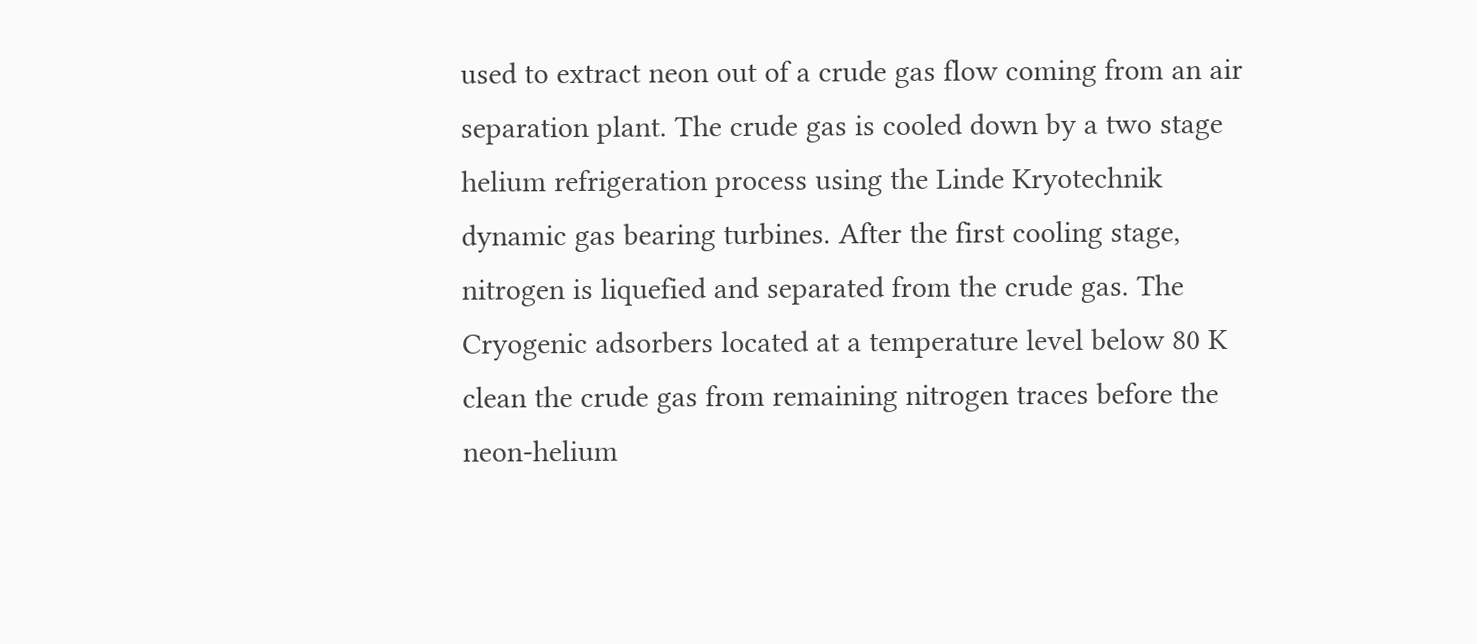used to extract neon out of a crude gas flow coming from an air separation plant. The crude gas is cooled down by a two stage helium refrigeration process using the Linde Kryotechnik dynamic gas bearing turbines. After the first cooling stage, nitrogen is liquefied and separated from the crude gas. The Cryogenic adsorbers located at a temperature level below 80 K clean the crude gas from remaining nitrogen traces before the neon‐helium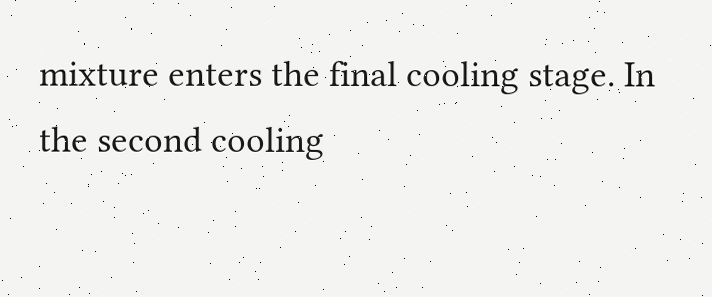mixture enters the final cooling stage. In the second cooling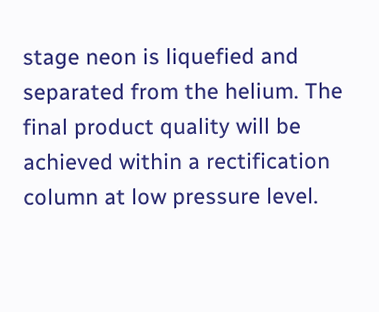stage neon is liquefied and separated from the helium. The final product quality will be achieved within a rectification column at low pressure level.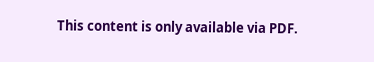This content is only available via PDF.